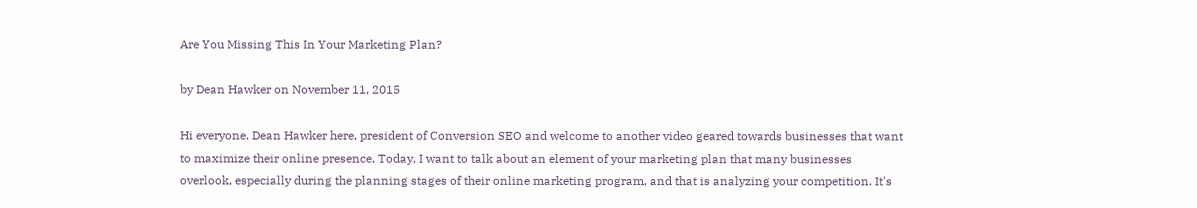Are You Missing This In Your Marketing Plan?

by Dean Hawker on November 11, 2015

Hi everyone. Dean Hawker here, president of Conversion SEO and welcome to another video geared towards businesses that want to maximize their online presence. Today, I want to talk about an element of your marketing plan that many businesses overlook, especially during the planning stages of their online marketing program, and that is analyzing your competition. It's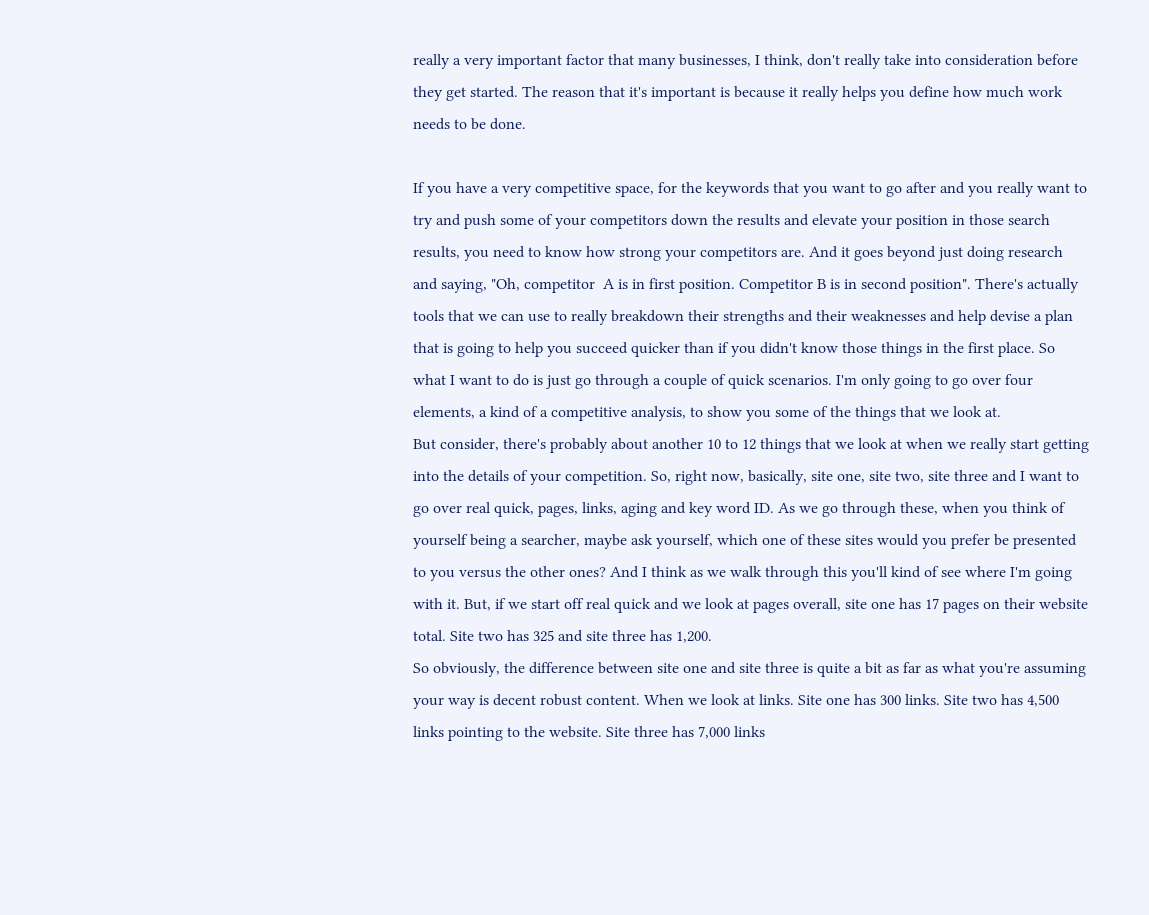really a very important factor that many businesses, I think, don't really take into consideration before they get started. The reason that it's important is because it really helps you define how much work needs to be done.

If you have a very competitive space, for the keywords that you want to go after and you really want to try and push some of your competitors down the results and elevate your position in those search results, you need to know how strong your competitors are. And it goes beyond just doing research and saying, "Oh, competitor  A is in first position. Competitor B is in second position". There's actually tools that we can use to really breakdown their strengths and their weaknesses and help devise a plan that is going to help you succeed quicker than if you didn't know those things in the first place. So what I want to do is just go through a couple of quick scenarios. I'm only going to go over four elements, a kind of a competitive analysis, to show you some of the things that we look at.
But consider, there's probably about another 10 to 12 things that we look at when we really start getting into the details of your competition. So, right now, basically, site one, site two, site three and I want to go over real quick, pages, links, aging and key word ID. As we go through these, when you think of yourself being a searcher, maybe ask yourself, which one of these sites would you prefer be presented to you versus the other ones? And I think as we walk through this you'll kind of see where I'm going with it. But, if we start off real quick and we look at pages overall, site one has 17 pages on their website total. Site two has 325 and site three has 1,200.
So obviously, the difference between site one and site three is quite a bit as far as what you're assuming your way is decent robust content. When we look at links. Site one has 300 links. Site two has 4,500 links pointing to the website. Site three has 7,000 links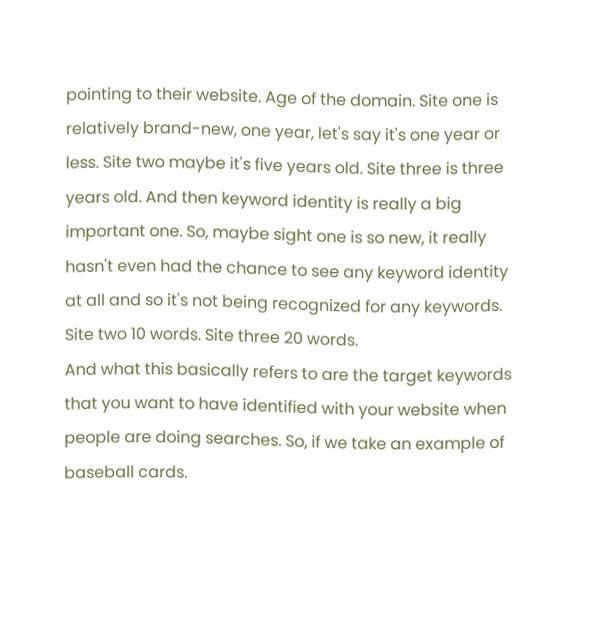pointing to their website. Age of the domain. Site one is relatively brand-new, one year, let's say it's one year or less. Site two maybe it's five years old. Site three is three years old. And then keyword identity is really a big important one. So, maybe sight one is so new, it really hasn't even had the chance to see any keyword identity at all and so it's not being recognized for any keywords. Site two 10 words. Site three 20 words.
And what this basically refers to are the target keywords that you want to have identified with your website when people are doing searches. So, if we take an example of baseball cards.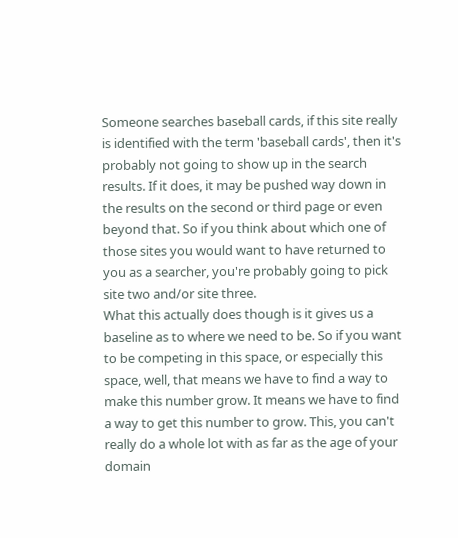Someone searches baseball cards, if this site really is identified with the term 'baseball cards', then it's probably not going to show up in the search results. If it does, it may be pushed way down in the results on the second or third page or even beyond that. So if you think about which one of those sites you would want to have returned to you as a searcher, you're probably going to pick site two and/or site three.
What this actually does though is it gives us a baseline as to where we need to be. So if you want to be competing in this space, or especially this space, well, that means we have to find a way to make this number grow. It means we have to find a way to get this number to grow. This, you can't really do a whole lot with as far as the age of your domain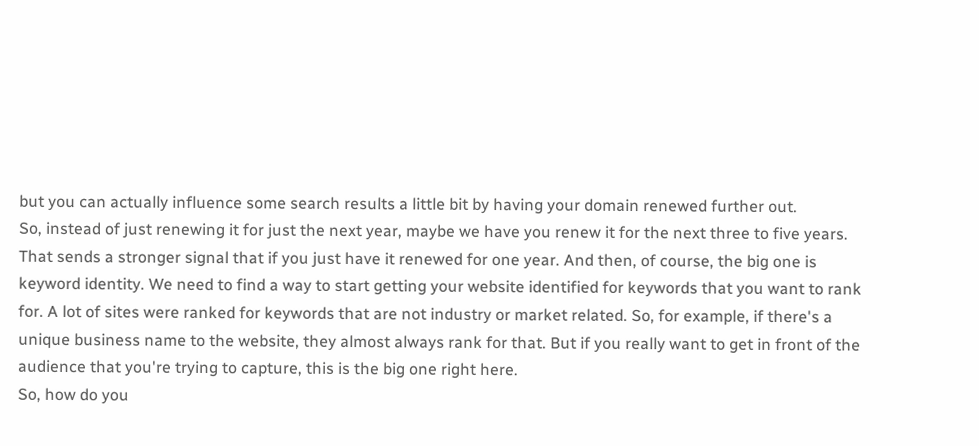but you can actually influence some search results a little bit by having your domain renewed further out.
So, instead of just renewing it for just the next year, maybe we have you renew it for the next three to five years. That sends a stronger signal that if you just have it renewed for one year. And then, of course, the big one is keyword identity. We need to find a way to start getting your website identified for keywords that you want to rank for. A lot of sites were ranked for keywords that are not industry or market related. So, for example, if there's a unique business name to the website, they almost always rank for that. But if you really want to get in front of the audience that you're trying to capture, this is the big one right here.
So, how do you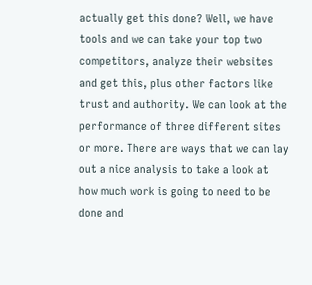actually get this done? Well, we have tools and we can take your top two competitors, analyze their websites and get this, plus other factors like trust and authority. We can look at the performance of three different sites or more. There are ways that we can lay out a nice analysis to take a look at how much work is going to need to be done and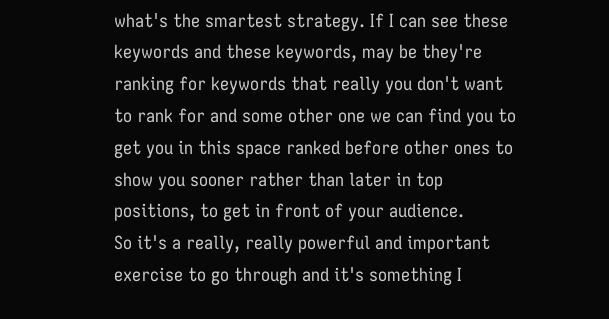what's the smartest strategy. If I can see these keywords and these keywords, may be they're ranking for keywords that really you don't want to rank for and some other one we can find you to get you in this space ranked before other ones to show you sooner rather than later in top positions, to get in front of your audience.
So it's a really, really powerful and important exercise to go through and it's something I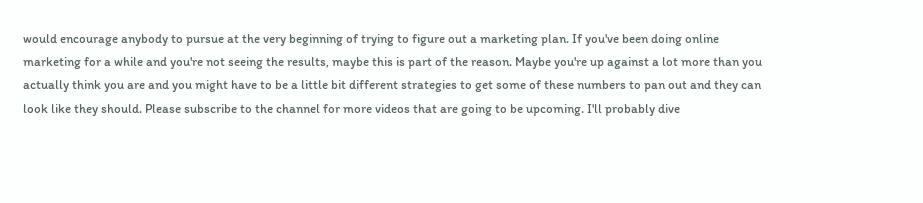would encourage anybody to pursue at the very beginning of trying to figure out a marketing plan. If you've been doing online marketing for a while and you're not seeing the results, maybe this is part of the reason. Maybe you're up against a lot more than you actually think you are and you might have to be a little bit different strategies to get some of these numbers to pan out and they can look like they should. Please subscribe to the channel for more videos that are going to be upcoming. I'll probably dive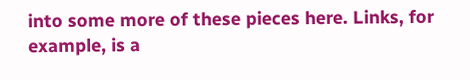into some more of these pieces here. Links, for example, is a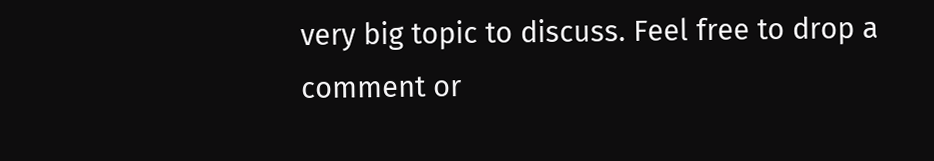very big topic to discuss. Feel free to drop a comment or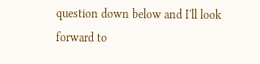question down below and I'll look forward to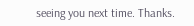seeing you next time. Thanks.